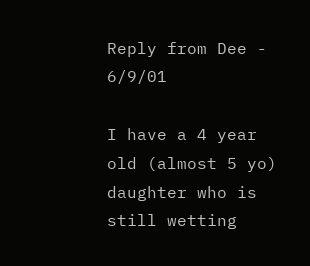Reply from Dee - 6/9/01

I have a 4 year old (almost 5 yo) daughter who is still wetting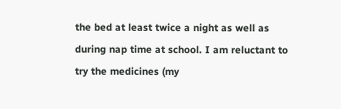the bed at least twice a night as well as during nap time at school. I am reluctant to try the medicines (my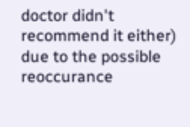doctor didn't recommend it either) due to the possible reoccurance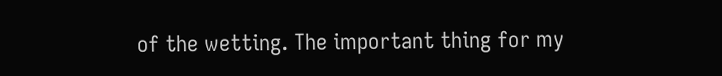of the wetting. The important thing for my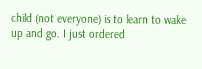child (not everyone) is to learn to wake up and go. I just ordered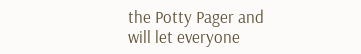the Potty Pager and will let everyone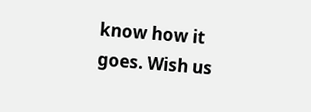know how it goes. Wish us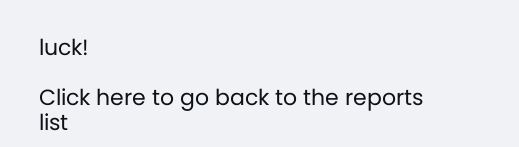luck!

Click here to go back to the reports list